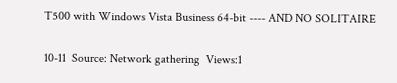T500 with Windows Vista Business 64-bit ---- AND NO SOLITAIRE

10-11  Source: Network gathering  Views:1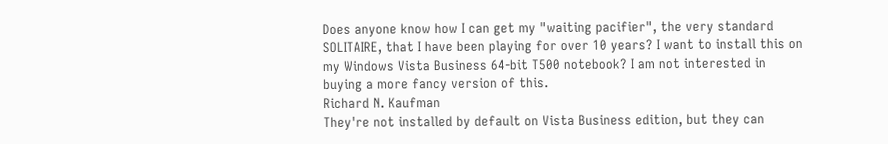Does anyone know how I can get my "waiting pacifier", the very standard SOLITAIRE, that I have been playing for over 10 years? I want to install this on my Windows Vista Business 64-bit T500 notebook? I am not interested in buying a more fancy version of this.
Richard N. Kaufman
They're not installed by default on Vista Business edition, but they can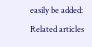easily be added:
Related articles